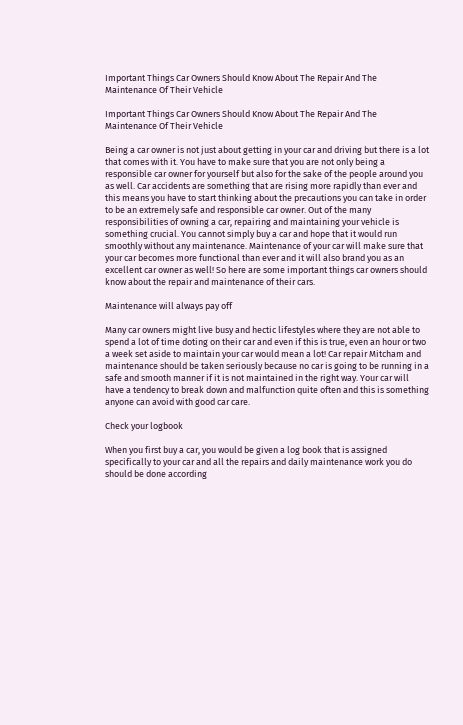Important Things Car Owners Should Know About The Repair And The Maintenance Of Their Vehicle

Important Things Car Owners Should Know About The Repair And The Maintenance Of Their Vehicle

Being a car owner is not just about getting in your car and driving but there is a lot that comes with it. You have to make sure that you are not only being a responsible car owner for yourself but also for the sake of the people around you as well. Car accidents are something that are rising more rapidly than ever and this means you have to start thinking about the precautions you can take in order to be an extremely safe and responsible car owner. Out of the many responsibilities of owning a car, repairing and maintaining your vehicle is something crucial. You cannot simply buy a car and hope that it would run smoothly without any maintenance. Maintenance of your car will make sure that your car becomes more functional than ever and it will also brand you as an excellent car owner as well! So here are some important things car owners should know about the repair and maintenance of their cars.

Maintenance will always pay off

Many car owners might live busy and hectic lifestyles where they are not able to spend a lot of time doting on their car and even if this is true, even an hour or two a week set aside to maintain your car would mean a lot! Car repair Mitcham and maintenance should be taken seriously because no car is going to be running in a safe and smooth manner if it is not maintained in the right way. Your car will have a tendency to break down and malfunction quite often and this is something anyone can avoid with good car care.

Check your logbook

When you first buy a car, you would be given a log book that is assigned specifically to your car and all the repairs and daily maintenance work you do should be done according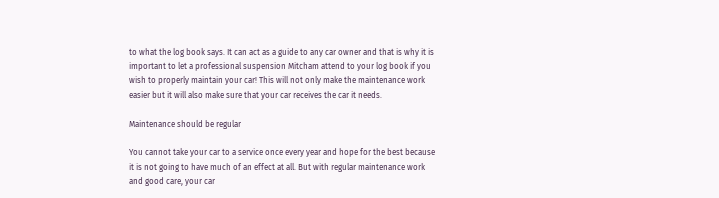to what the log book says. It can act as a guide to any car owner and that is why it is important to let a professional suspension Mitcham attend to your log book if you wish to properly maintain your car! This will not only make the maintenance work easier but it will also make sure that your car receives the car it needs.

Maintenance should be regular

You cannot take your car to a service once every year and hope for the best because it is not going to have much of an effect at all. But with regular maintenance work and good care, your car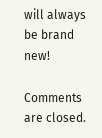will always be brand new!

Comments are closed.